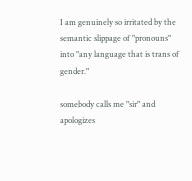I am genuinely so irritated by the semantic slippage of "pronouns" into "any language that is trans of gender."

somebody calls me "sir" and apologizes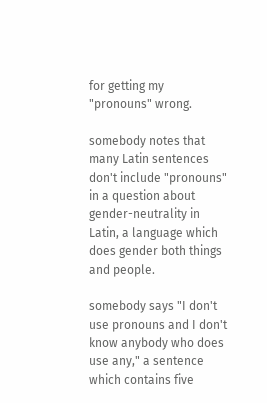for getting my "pronouns" wrong.

somebody notes that many Latin sentences don't include "pronouns" in a question about gender-neutrality in Latin, a language which does gender both things and people.

somebody says "I don't use pronouns and I don't know anybody who does use any," a sentence which contains five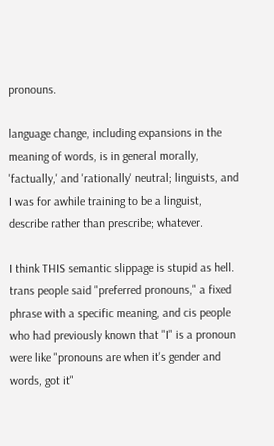pronouns.

language change, including expansions in the meaning of words, is in general morally, 'factually,' and 'rationally' neutral; linguists, and I was for awhile training to be a linguist, describe rather than prescribe; whatever.

I think THIS semantic slippage is stupid as hell. trans people said "preferred pronouns," a fixed phrase with a specific meaning, and cis people who had previously known that "I" is a pronoun were like "pronouns are when it's gender and words, got it"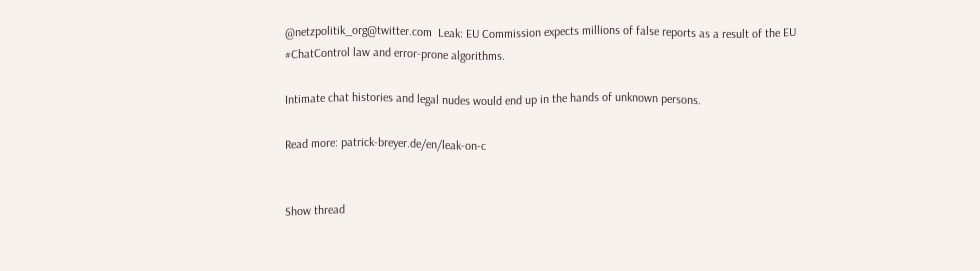@netzpolitik_org@twitter.com  Leak: EU Commission expects millions of false reports as a result of the EU #ChatControl law and error-prone algorithms.

Intimate chat histories and legal nudes would end up in the hands of unknown persons.

Read more: patrick-breyer.de/en/leak-on-c


Show thread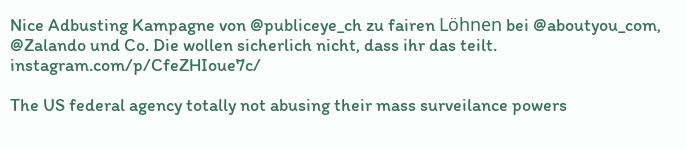Nice Adbusting Kampagne von @publiceye_ch zu fairen Löhnen bei @aboutyou_com, @Zalando und Co. Die wollen sicherlich nicht, dass ihr das teilt. instagram.com/p/CfeZHIoue7c/

The US federal agency totally not abusing their mass surveilance powers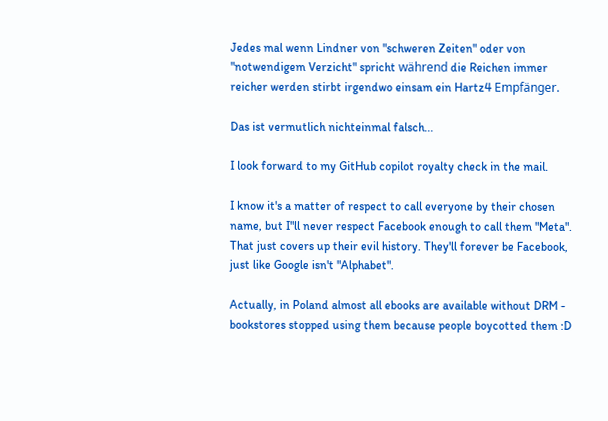Jedes mal wenn Lindner von "schweren Zeiten" oder von "notwendigem Verzicht" spricht während die Reichen immer reicher werden stirbt irgendwo einsam ein Hartz4 Empfänger.

Das ist vermutlich nichteinmal falsch...

I look forward to my GitHub copilot royalty check in the mail.

I know it's a matter of respect to call everyone by their chosen name, but I"ll never respect Facebook enough to call them "Meta". That just covers up their evil history. They'll forever be Facebook, just like Google isn't "Alphabet".

Actually, in Poland almost all ebooks are available without DRM - bookstores stopped using them because people boycotted them :D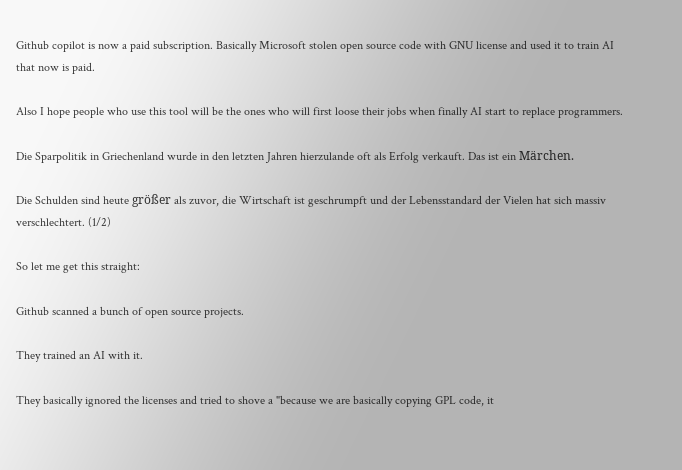Github copilot is now a paid subscription. Basically Microsoft stolen open source code with GNU license and used it to train AI that now is paid.

Also I hope people who use this tool will be the ones who will first loose their jobs when finally AI start to replace programmers.

Die Sparpolitik in Griechenland wurde in den letzten Jahren hierzulande oft als Erfolg verkauft. Das ist ein Märchen.

Die Schulden sind heute größer als zuvor, die Wirtschaft ist geschrumpft und der Lebensstandard der Vielen hat sich massiv verschlechtert. (1/2)

So let me get this straight:

Github scanned a bunch of open source projects.

They trained an AI with it.

They basically ignored the licenses and tried to shove a "because we are basically copying GPL code, it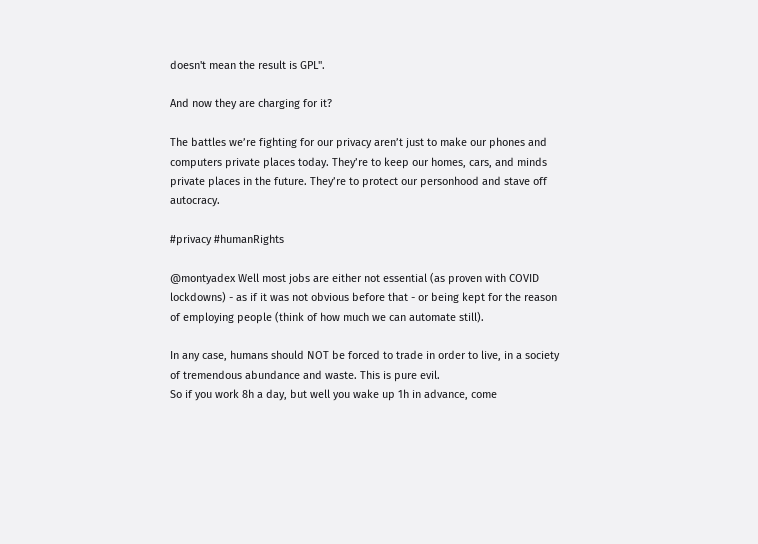doesn't mean the result is GPL".

And now they are charging for it?

The battles we’re fighting for our privacy aren’t just to make our phones and computers private places today. They’re to keep our homes, cars, and minds private places in the future. They’re to protect our personhood and stave off autocracy.

#privacy #humanRights

@montyadex Well most jobs are either not essential (as proven with COVID lockdowns) - as if it was not obvious before that - or being kept for the reason of employing people (think of how much we can automate still).

In any case, humans should NOT be forced to trade in order to live, in a society of tremendous abundance and waste. This is pure evil.
So if you work 8h a day, but well you wake up 1h in advance, come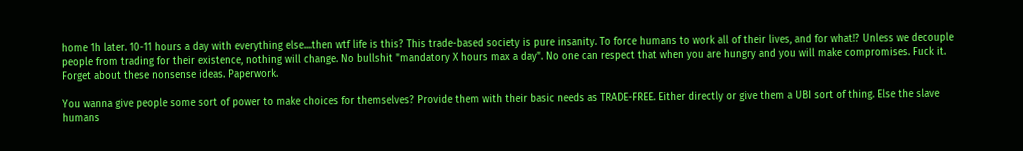home 1h later. 10-11 hours a day with everything else....then wtf life is this? This trade-based society is pure insanity. To force humans to work all of their lives, and for what!? Unless we decouple people from trading for their existence, nothing will change. No bullshit "mandatory X hours max a day". No one can respect that when you are hungry and you will make compromises. Fuck it. Forget about these nonsense ideas. Paperwork.

You wanna give people some sort of power to make choices for themselves? Provide them with their basic needs as TRADE-FREE. Either directly or give them a UBI sort of thing. Else the slave humans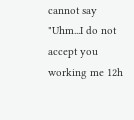cannot say "Uhm...I do not accept you working me 12h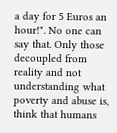a day for 5 Euros an hour!". No one can say that. Only those decoupled from reality and not understanding what poverty and abuse is, think that humans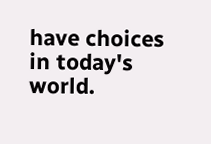have choices in today's world.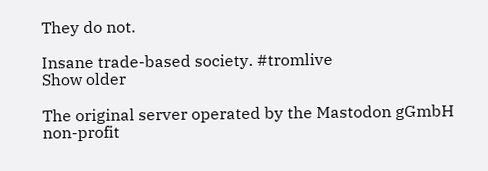They do not.

Insane trade-based society. #tromlive
Show older

The original server operated by the Mastodon gGmbH non-profit